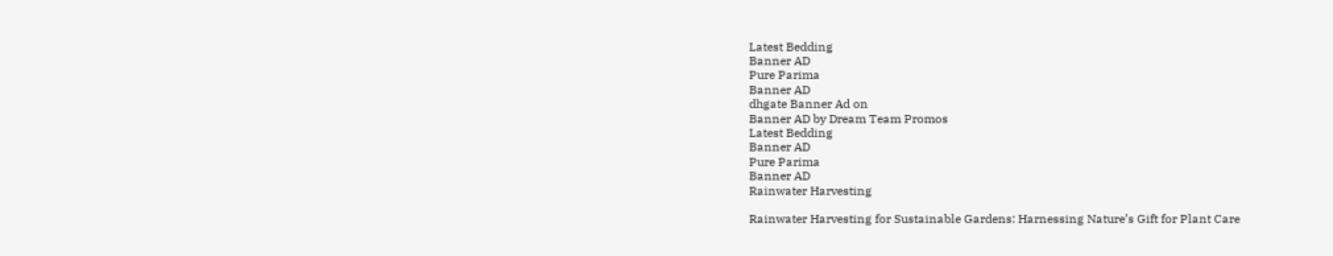Latest Bedding
Banner AD
Pure Parima
Banner AD
dhgate Banner Ad on
Banner AD by Dream Team Promos
Latest Bedding
Banner AD
Pure Parima
Banner AD
Rainwater Harvesting

Rainwater Harvesting for Sustainable Gardens: Harnessing Nature’s Gift for Plant Care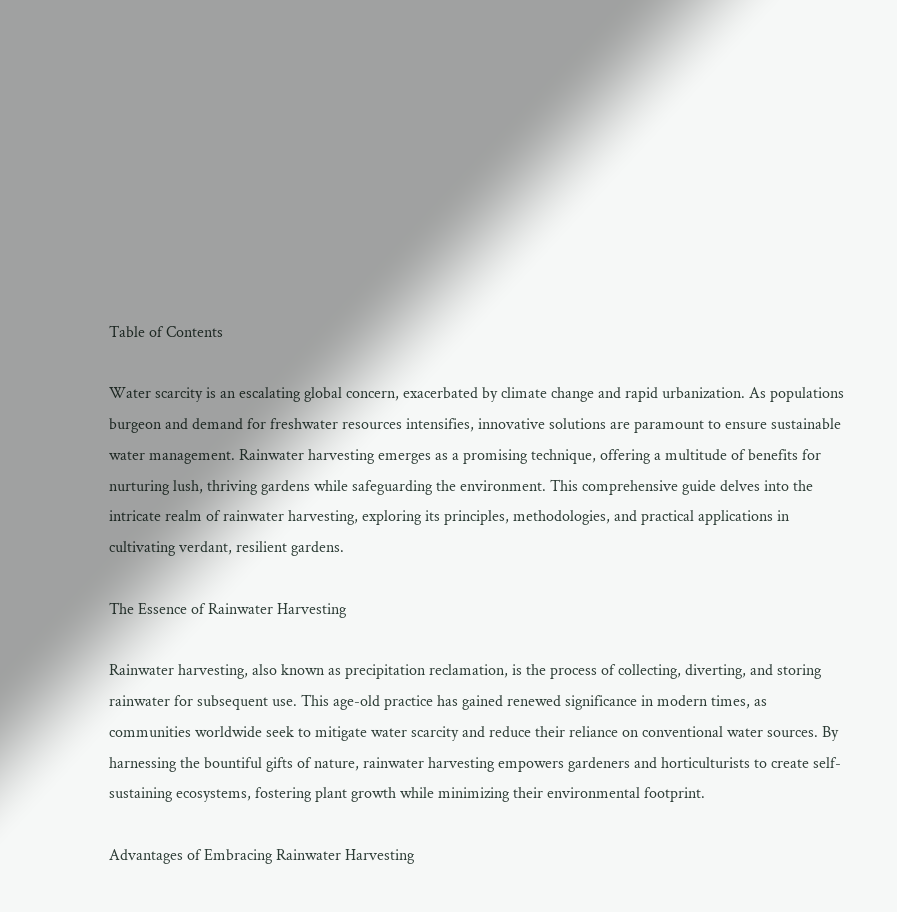Table of Contents

Water scarcity is an escalating global concern, exacerbated by climate change and rapid urbanization. As populations burgeon and demand for freshwater resources intensifies, innovative solutions are paramount to ensure sustainable water management. Rainwater harvesting emerges as a promising technique, offering a multitude of benefits for nurturing lush, thriving gardens while safeguarding the environment. This comprehensive guide delves into the intricate realm of rainwater harvesting, exploring its principles, methodologies, and practical applications in cultivating verdant, resilient gardens.

The Essence of Rainwater Harvesting

Rainwater harvesting, also known as precipitation reclamation, is the process of collecting, diverting, and storing rainwater for subsequent use. This age-old practice has gained renewed significance in modern times, as communities worldwide seek to mitigate water scarcity and reduce their reliance on conventional water sources. By harnessing the bountiful gifts of nature, rainwater harvesting empowers gardeners and horticulturists to create self-sustaining ecosystems, fostering plant growth while minimizing their environmental footprint.

Advantages of Embracing Rainwater Harvesting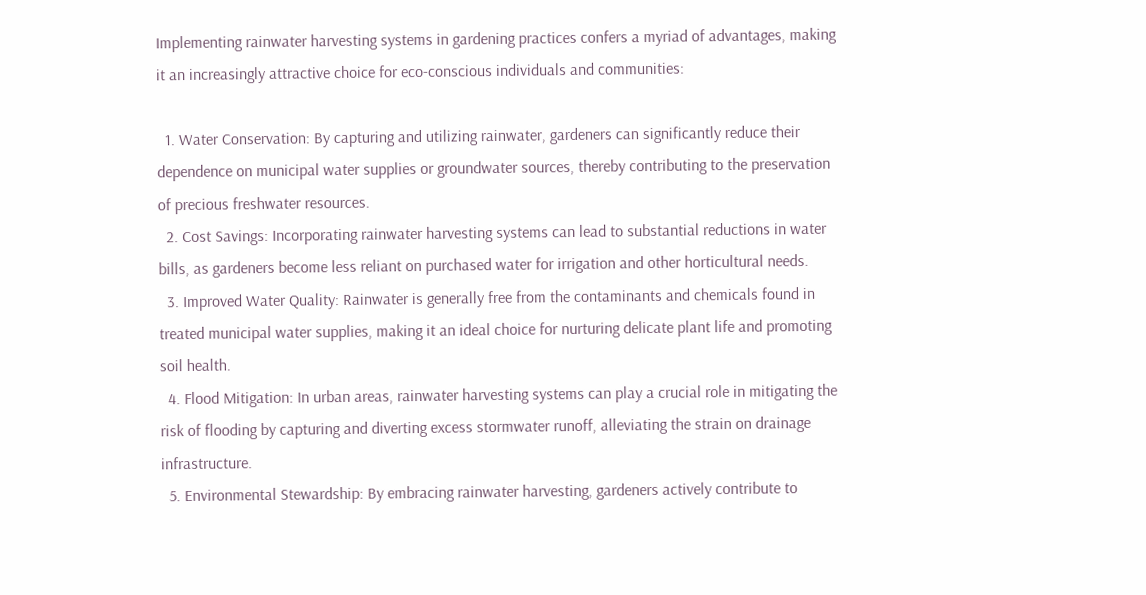Implementing rainwater harvesting systems in gardening practices confers a myriad of advantages, making it an increasingly attractive choice for eco-conscious individuals and communities:

  1. Water Conservation: By capturing and utilizing rainwater, gardeners can significantly reduce their dependence on municipal water supplies or groundwater sources, thereby contributing to the preservation of precious freshwater resources.
  2. Cost Savings: Incorporating rainwater harvesting systems can lead to substantial reductions in water bills, as gardeners become less reliant on purchased water for irrigation and other horticultural needs.
  3. Improved Water Quality: Rainwater is generally free from the contaminants and chemicals found in treated municipal water supplies, making it an ideal choice for nurturing delicate plant life and promoting soil health.
  4. Flood Mitigation: In urban areas, rainwater harvesting systems can play a crucial role in mitigating the risk of flooding by capturing and diverting excess stormwater runoff, alleviating the strain on drainage infrastructure.
  5. Environmental Stewardship: By embracing rainwater harvesting, gardeners actively contribute to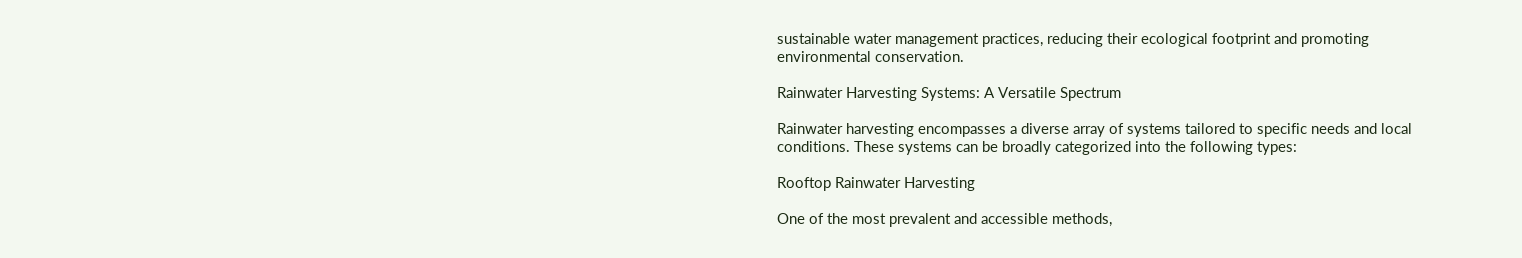sustainable water management practices, reducing their ecological footprint and promoting environmental conservation.

Rainwater Harvesting Systems: A Versatile Spectrum

Rainwater harvesting encompasses a diverse array of systems tailored to specific needs and local conditions. These systems can be broadly categorized into the following types:

Rooftop Rainwater Harvesting

One of the most prevalent and accessible methods,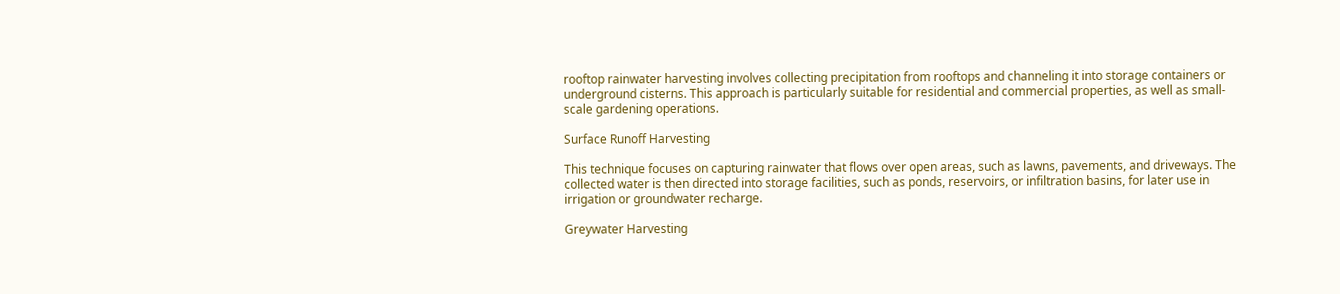rooftop rainwater harvesting involves collecting precipitation from rooftops and channeling it into storage containers or underground cisterns. This approach is particularly suitable for residential and commercial properties, as well as small-scale gardening operations.

Surface Runoff Harvesting

This technique focuses on capturing rainwater that flows over open areas, such as lawns, pavements, and driveways. The collected water is then directed into storage facilities, such as ponds, reservoirs, or infiltration basins, for later use in irrigation or groundwater recharge.

Greywater Harvesting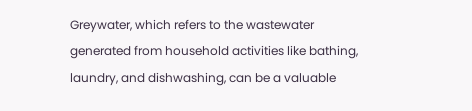Greywater, which refers to the wastewater generated from household activities like bathing, laundry, and dishwashing, can be a valuable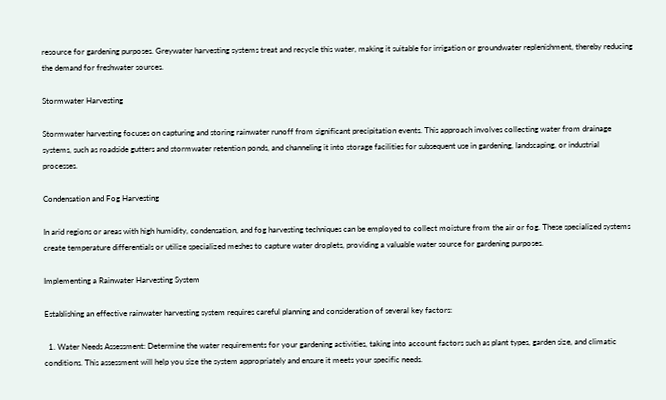resource for gardening purposes. Greywater harvesting systems treat and recycle this water, making it suitable for irrigation or groundwater replenishment, thereby reducing the demand for freshwater sources.

Stormwater Harvesting

Stormwater harvesting focuses on capturing and storing rainwater runoff from significant precipitation events. This approach involves collecting water from drainage systems, such as roadside gutters and stormwater retention ponds, and channeling it into storage facilities for subsequent use in gardening, landscaping, or industrial processes.

Condensation and Fog Harvesting

In arid regions or areas with high humidity, condensation, and fog harvesting techniques can be employed to collect moisture from the air or fog. These specialized systems create temperature differentials or utilize specialized meshes to capture water droplets, providing a valuable water source for gardening purposes.

Implementing a Rainwater Harvesting System

Establishing an effective rainwater harvesting system requires careful planning and consideration of several key factors:

  1. Water Needs Assessment: Determine the water requirements for your gardening activities, taking into account factors such as plant types, garden size, and climatic conditions. This assessment will help you size the system appropriately and ensure it meets your specific needs.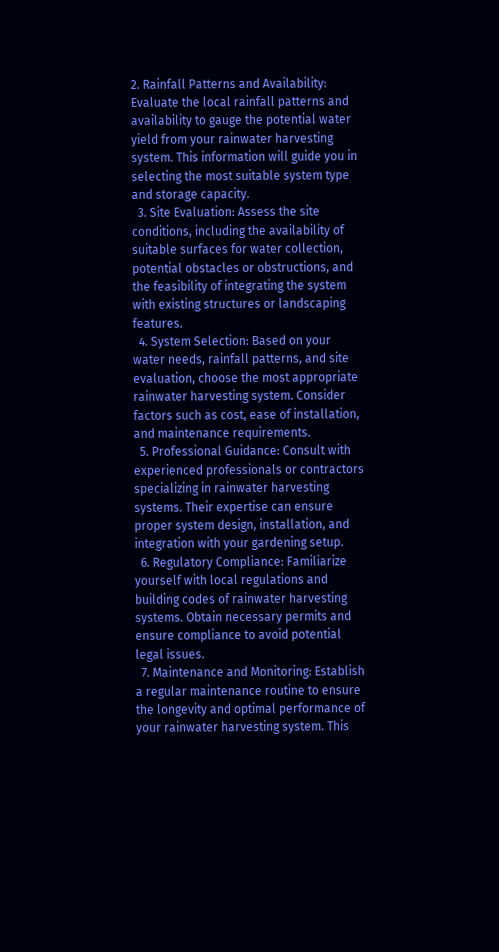2. Rainfall Patterns and Availability: Evaluate the local rainfall patterns and availability to gauge the potential water yield from your rainwater harvesting system. This information will guide you in selecting the most suitable system type and storage capacity.
  3. Site Evaluation: Assess the site conditions, including the availability of suitable surfaces for water collection, potential obstacles or obstructions, and the feasibility of integrating the system with existing structures or landscaping features.
  4. System Selection: Based on your water needs, rainfall patterns, and site evaluation, choose the most appropriate rainwater harvesting system. Consider factors such as cost, ease of installation, and maintenance requirements.
  5. Professional Guidance: Consult with experienced professionals or contractors specializing in rainwater harvesting systems. Their expertise can ensure proper system design, installation, and integration with your gardening setup.
  6. Regulatory Compliance: Familiarize yourself with local regulations and building codes of rainwater harvesting systems. Obtain necessary permits and ensure compliance to avoid potential legal issues.
  7. Maintenance and Monitoring: Establish a regular maintenance routine to ensure the longevity and optimal performance of your rainwater harvesting system. This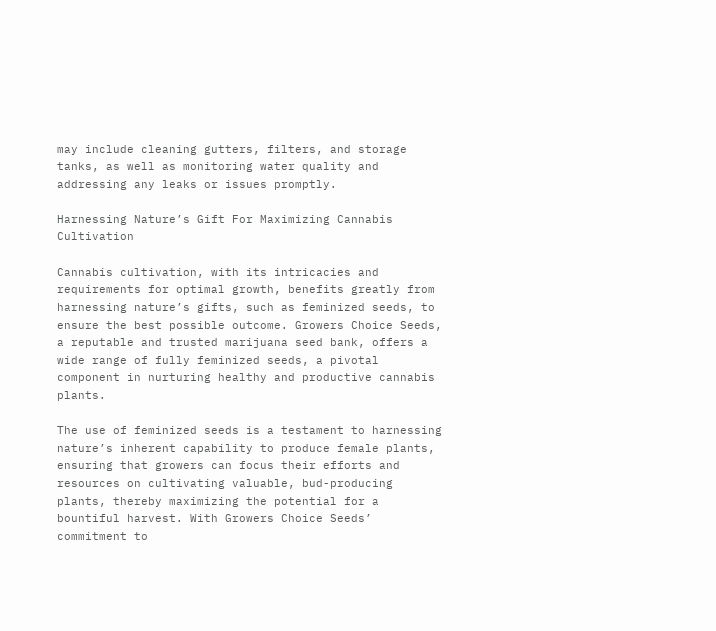may include cleaning gutters, filters, and storage tanks, as well as monitoring water quality and addressing any leaks or issues promptly.

Harnessing Nature’s Gift For Maximizing Cannabis Cultivation

Cannabis cultivation, with its intricacies and requirements for optimal growth, benefits greatly from harnessing nature’s gifts, such as feminized seeds, to ensure the best possible outcome. Growers Choice Seeds, a reputable and trusted marijuana seed bank, offers a wide range of fully feminized seeds, a pivotal component in nurturing healthy and productive cannabis plants.

The use of feminized seeds is a testament to harnessing nature’s inherent capability to produce female plants, ensuring that growers can focus their efforts and resources on cultivating valuable, bud-producing plants, thereby maximizing the potential for a bountiful harvest. With Growers Choice Seeds’ commitment to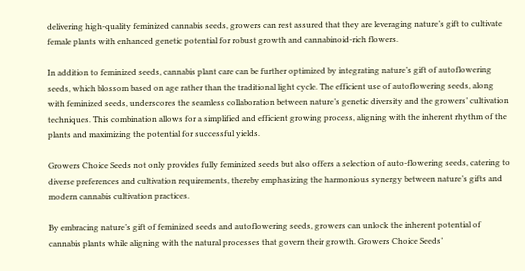delivering high-quality feminized cannabis seeds, growers can rest assured that they are leveraging nature’s gift to cultivate female plants with enhanced genetic potential for robust growth and cannabinoid-rich flowers.

In addition to feminized seeds, cannabis plant care can be further optimized by integrating nature’s gift of autoflowering seeds, which blossom based on age rather than the traditional light cycle. The efficient use of autoflowering seeds, along with feminized seeds, underscores the seamless collaboration between nature’s genetic diversity and the growers’ cultivation techniques. This combination allows for a simplified and efficient growing process, aligning with the inherent rhythm of the plants and maximizing the potential for successful yields.

Growers Choice Seeds not only provides fully feminized seeds but also offers a selection of auto-flowering seeds, catering to diverse preferences and cultivation requirements, thereby emphasizing the harmonious synergy between nature’s gifts and modern cannabis cultivation practices.

By embracing nature’s gift of feminized seeds and autoflowering seeds, growers can unlock the inherent potential of cannabis plants while aligning with the natural processes that govern their growth. Growers Choice Seeds’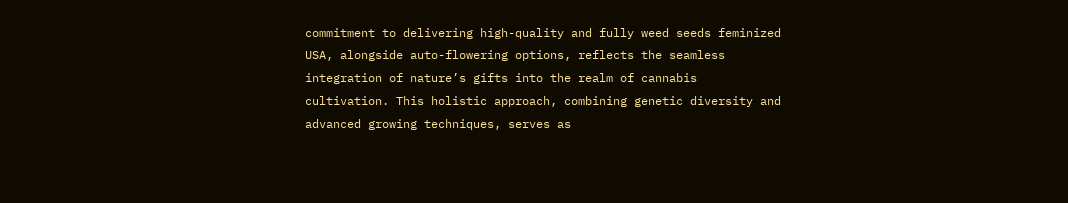commitment to delivering high-quality and fully weed seeds feminized USA, alongside auto-flowering options, reflects the seamless integration of nature’s gifts into the realm of cannabis cultivation. This holistic approach, combining genetic diversity and advanced growing techniques, serves as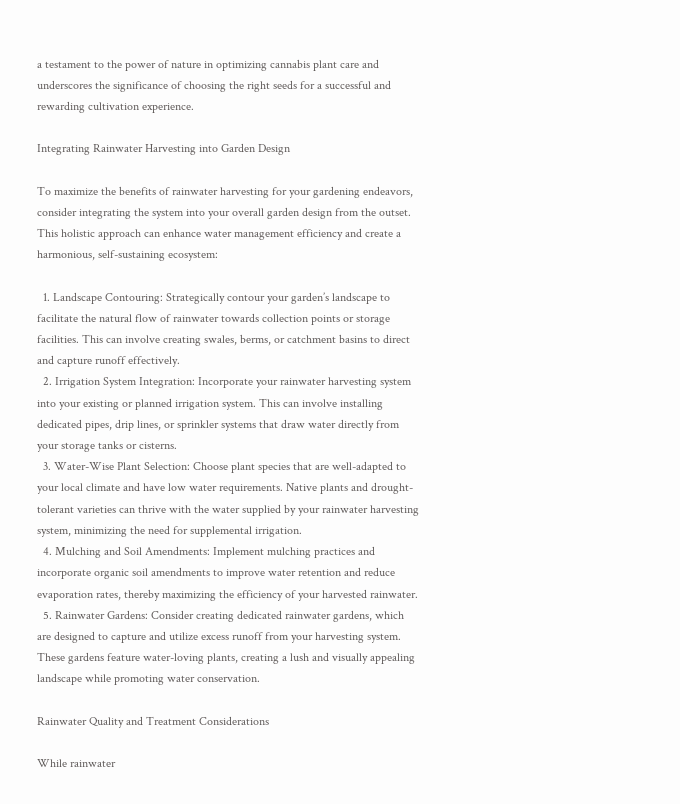a testament to the power of nature in optimizing cannabis plant care and underscores the significance of choosing the right seeds for a successful and rewarding cultivation experience.

Integrating Rainwater Harvesting into Garden Design

To maximize the benefits of rainwater harvesting for your gardening endeavors, consider integrating the system into your overall garden design from the outset. This holistic approach can enhance water management efficiency and create a harmonious, self-sustaining ecosystem:

  1. Landscape Contouring: Strategically contour your garden’s landscape to facilitate the natural flow of rainwater towards collection points or storage facilities. This can involve creating swales, berms, or catchment basins to direct and capture runoff effectively.
  2. Irrigation System Integration: Incorporate your rainwater harvesting system into your existing or planned irrigation system. This can involve installing dedicated pipes, drip lines, or sprinkler systems that draw water directly from your storage tanks or cisterns.
  3. Water-Wise Plant Selection: Choose plant species that are well-adapted to your local climate and have low water requirements. Native plants and drought-tolerant varieties can thrive with the water supplied by your rainwater harvesting system, minimizing the need for supplemental irrigation.
  4. Mulching and Soil Amendments: Implement mulching practices and incorporate organic soil amendments to improve water retention and reduce evaporation rates, thereby maximizing the efficiency of your harvested rainwater.
  5. Rainwater Gardens: Consider creating dedicated rainwater gardens, which are designed to capture and utilize excess runoff from your harvesting system. These gardens feature water-loving plants, creating a lush and visually appealing landscape while promoting water conservation.

Rainwater Quality and Treatment Considerations

While rainwater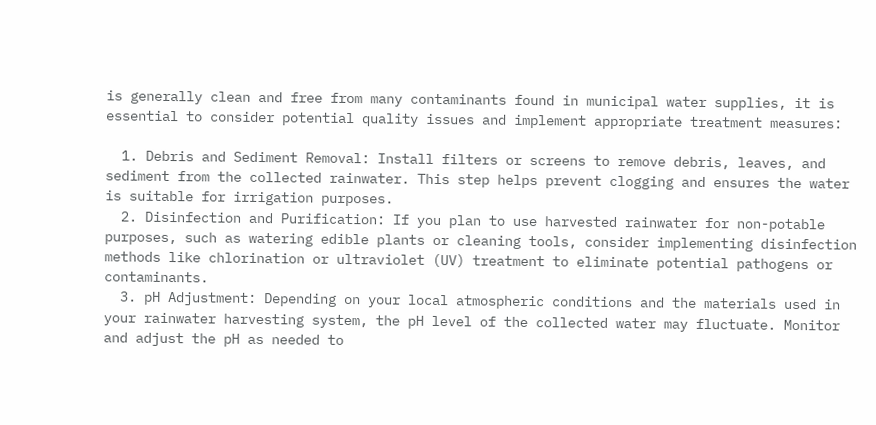is generally clean and free from many contaminants found in municipal water supplies, it is essential to consider potential quality issues and implement appropriate treatment measures:

  1. Debris and Sediment Removal: Install filters or screens to remove debris, leaves, and sediment from the collected rainwater. This step helps prevent clogging and ensures the water is suitable for irrigation purposes.
  2. Disinfection and Purification: If you plan to use harvested rainwater for non-potable purposes, such as watering edible plants or cleaning tools, consider implementing disinfection methods like chlorination or ultraviolet (UV) treatment to eliminate potential pathogens or contaminants.
  3. pH Adjustment: Depending on your local atmospheric conditions and the materials used in your rainwater harvesting system, the pH level of the collected water may fluctuate. Monitor and adjust the pH as needed to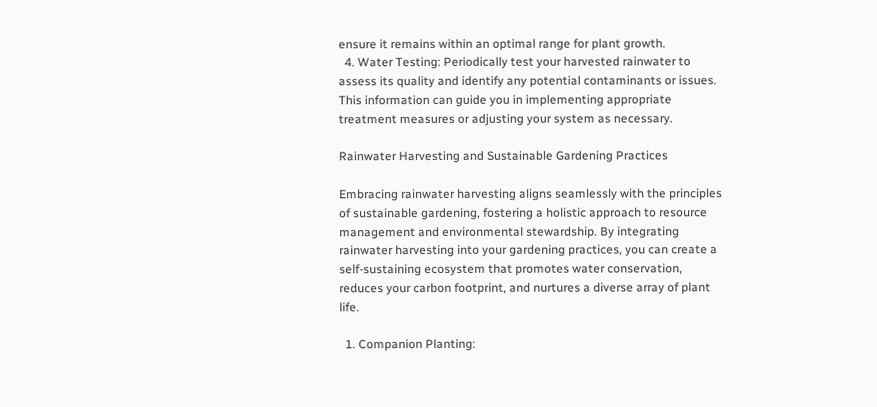ensure it remains within an optimal range for plant growth.
  4. Water Testing: Periodically test your harvested rainwater to assess its quality and identify any potential contaminants or issues. This information can guide you in implementing appropriate treatment measures or adjusting your system as necessary.

Rainwater Harvesting and Sustainable Gardening Practices

Embracing rainwater harvesting aligns seamlessly with the principles of sustainable gardening, fostering a holistic approach to resource management and environmental stewardship. By integrating rainwater harvesting into your gardening practices, you can create a self-sustaining ecosystem that promotes water conservation, reduces your carbon footprint, and nurtures a diverse array of plant life.

  1. Companion Planting: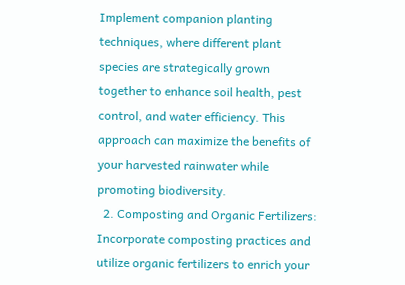Implement companion planting techniques, where different plant species are strategically grown together to enhance soil health, pest control, and water efficiency. This approach can maximize the benefits of your harvested rainwater while promoting biodiversity.
  2. Composting and Organic Fertilizers: Incorporate composting practices and utilize organic fertilizers to enrich your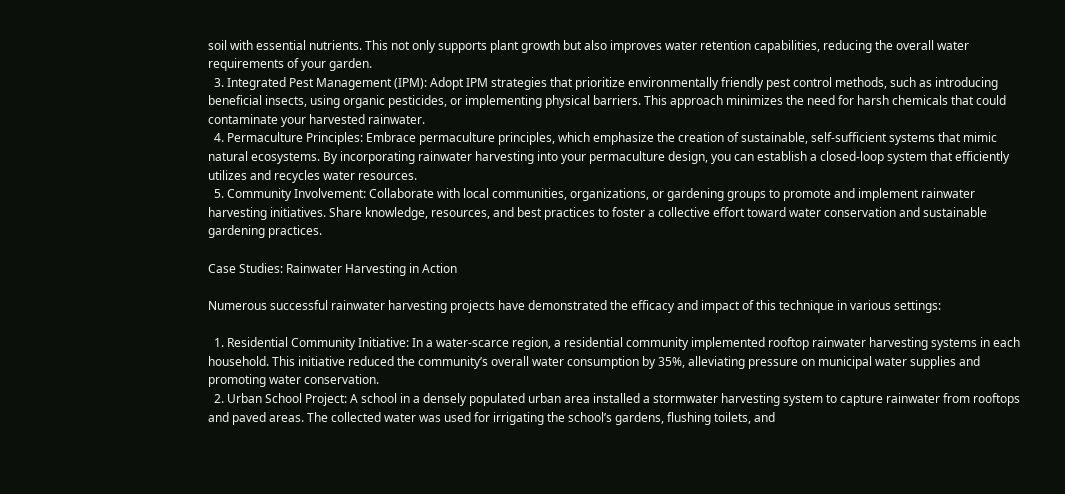soil with essential nutrients. This not only supports plant growth but also improves water retention capabilities, reducing the overall water requirements of your garden.
  3. Integrated Pest Management (IPM): Adopt IPM strategies that prioritize environmentally friendly pest control methods, such as introducing beneficial insects, using organic pesticides, or implementing physical barriers. This approach minimizes the need for harsh chemicals that could contaminate your harvested rainwater.
  4. Permaculture Principles: Embrace permaculture principles, which emphasize the creation of sustainable, self-sufficient systems that mimic natural ecosystems. By incorporating rainwater harvesting into your permaculture design, you can establish a closed-loop system that efficiently utilizes and recycles water resources.
  5. Community Involvement: Collaborate with local communities, organizations, or gardening groups to promote and implement rainwater harvesting initiatives. Share knowledge, resources, and best practices to foster a collective effort toward water conservation and sustainable gardening practices.

Case Studies: Rainwater Harvesting in Action

Numerous successful rainwater harvesting projects have demonstrated the efficacy and impact of this technique in various settings:

  1. Residential Community Initiative: In a water-scarce region, a residential community implemented rooftop rainwater harvesting systems in each household. This initiative reduced the community’s overall water consumption by 35%, alleviating pressure on municipal water supplies and promoting water conservation.
  2. Urban School Project: A school in a densely populated urban area installed a stormwater harvesting system to capture rainwater from rooftops and paved areas. The collected water was used for irrigating the school’s gardens, flushing toilets, and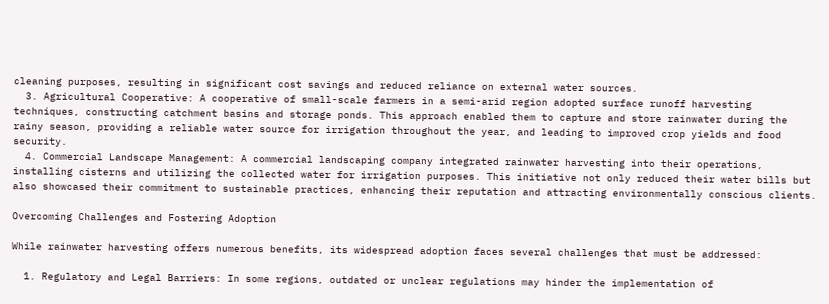cleaning purposes, resulting in significant cost savings and reduced reliance on external water sources.
  3. Agricultural Cooperative: A cooperative of small-scale farmers in a semi-arid region adopted surface runoff harvesting techniques, constructing catchment basins and storage ponds. This approach enabled them to capture and store rainwater during the rainy season, providing a reliable water source for irrigation throughout the year, and leading to improved crop yields and food security.
  4. Commercial Landscape Management: A commercial landscaping company integrated rainwater harvesting into their operations, installing cisterns and utilizing the collected water for irrigation purposes. This initiative not only reduced their water bills but also showcased their commitment to sustainable practices, enhancing their reputation and attracting environmentally conscious clients.

Overcoming Challenges and Fostering Adoption

While rainwater harvesting offers numerous benefits, its widespread adoption faces several challenges that must be addressed:

  1. Regulatory and Legal Barriers: In some regions, outdated or unclear regulations may hinder the implementation of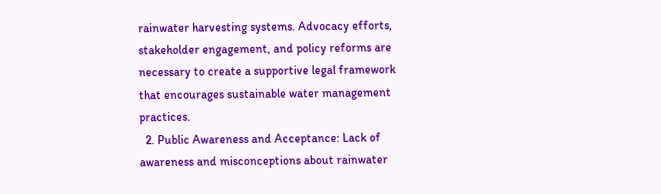rainwater harvesting systems. Advocacy efforts, stakeholder engagement, and policy reforms are necessary to create a supportive legal framework that encourages sustainable water management practices.
  2. Public Awareness and Acceptance: Lack of awareness and misconceptions about rainwater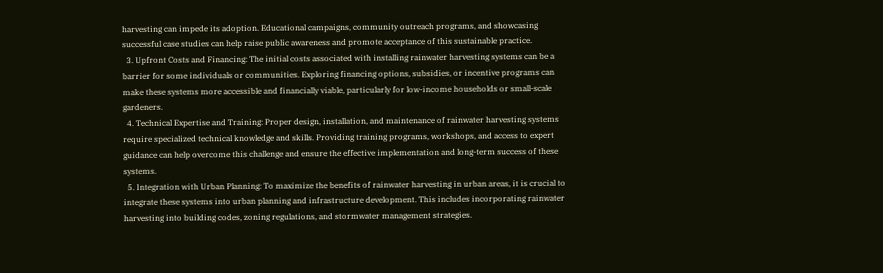harvesting can impede its adoption. Educational campaigns, community outreach programs, and showcasing successful case studies can help raise public awareness and promote acceptance of this sustainable practice.
  3. Upfront Costs and Financing: The initial costs associated with installing rainwater harvesting systems can be a barrier for some individuals or communities. Exploring financing options, subsidies, or incentive programs can make these systems more accessible and financially viable, particularly for low-income households or small-scale gardeners.
  4. Technical Expertise and Training: Proper design, installation, and maintenance of rainwater harvesting systems require specialized technical knowledge and skills. Providing training programs, workshops, and access to expert guidance can help overcome this challenge and ensure the effective implementation and long-term success of these systems.
  5. Integration with Urban Planning: To maximize the benefits of rainwater harvesting in urban areas, it is crucial to integrate these systems into urban planning and infrastructure development. This includes incorporating rainwater harvesting into building codes, zoning regulations, and stormwater management strategies.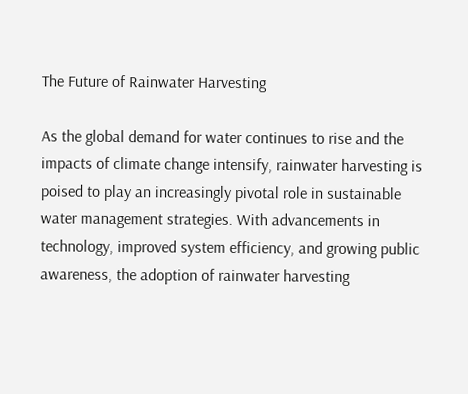The Future of Rainwater Harvesting

As the global demand for water continues to rise and the impacts of climate change intensify, rainwater harvesting is poised to play an increasingly pivotal role in sustainable water management strategies. With advancements in technology, improved system efficiency, and growing public awareness, the adoption of rainwater harvesting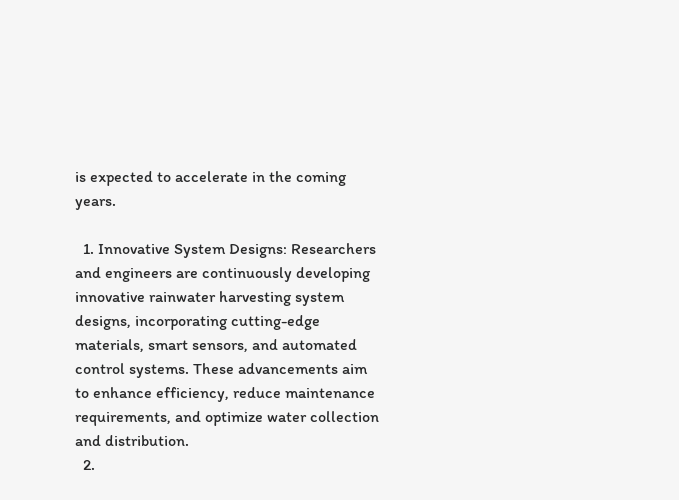is expected to accelerate in the coming years.

  1. Innovative System Designs: Researchers and engineers are continuously developing innovative rainwater harvesting system designs, incorporating cutting-edge materials, smart sensors, and automated control systems. These advancements aim to enhance efficiency, reduce maintenance requirements, and optimize water collection and distribution.
  2.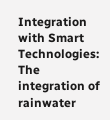Integration with Smart Technologies: The integration of rainwater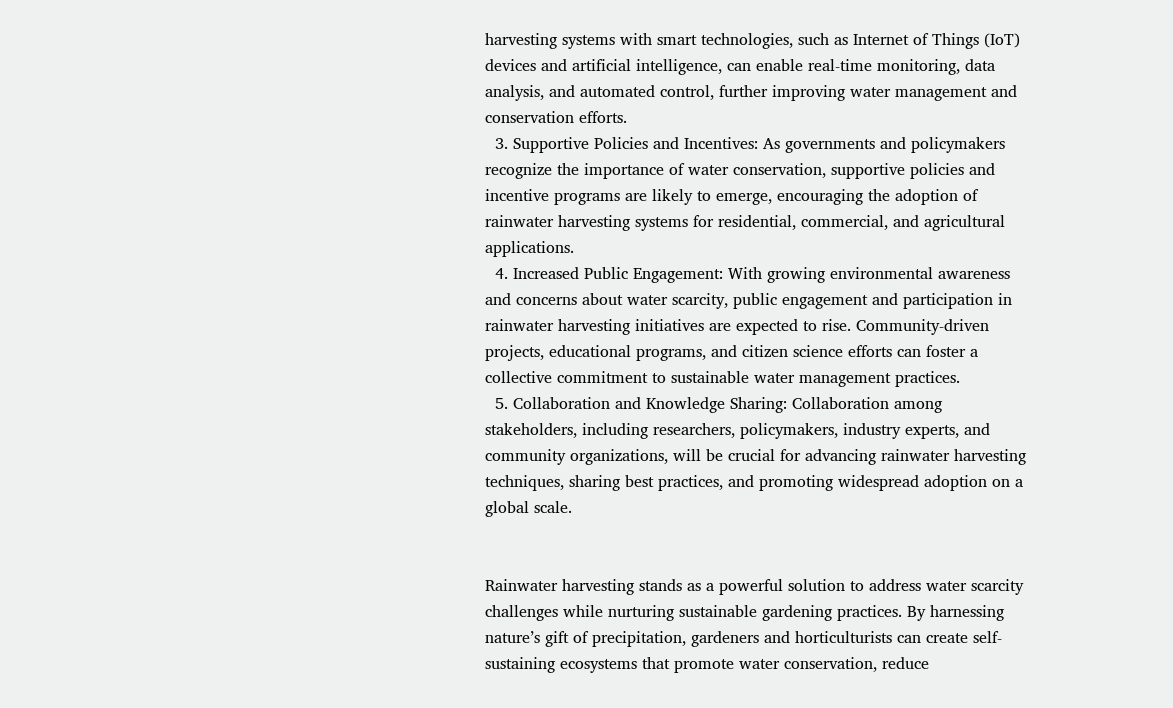harvesting systems with smart technologies, such as Internet of Things (IoT) devices and artificial intelligence, can enable real-time monitoring, data analysis, and automated control, further improving water management and conservation efforts.
  3. Supportive Policies and Incentives: As governments and policymakers recognize the importance of water conservation, supportive policies and incentive programs are likely to emerge, encouraging the adoption of rainwater harvesting systems for residential, commercial, and agricultural applications.
  4. Increased Public Engagement: With growing environmental awareness and concerns about water scarcity, public engagement and participation in rainwater harvesting initiatives are expected to rise. Community-driven projects, educational programs, and citizen science efforts can foster a collective commitment to sustainable water management practices.
  5. Collaboration and Knowledge Sharing: Collaboration among stakeholders, including researchers, policymakers, industry experts, and community organizations, will be crucial for advancing rainwater harvesting techniques, sharing best practices, and promoting widespread adoption on a global scale.


Rainwater harvesting stands as a powerful solution to address water scarcity challenges while nurturing sustainable gardening practices. By harnessing nature’s gift of precipitation, gardeners and horticulturists can create self-sustaining ecosystems that promote water conservation, reduce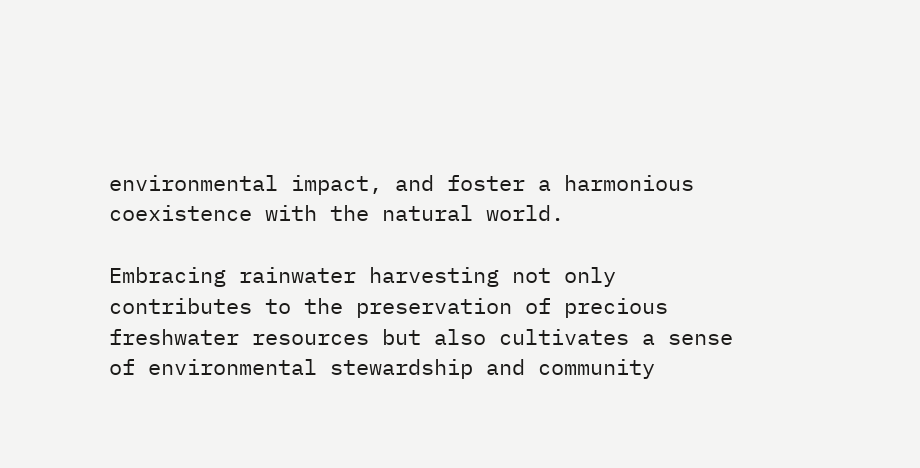environmental impact, and foster a harmonious coexistence with the natural world.

Embracing rainwater harvesting not only contributes to the preservation of precious freshwater resources but also cultivates a sense of environmental stewardship and community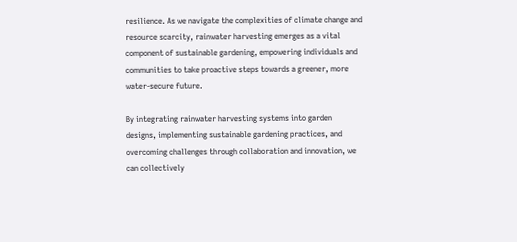resilience. As we navigate the complexities of climate change and resource scarcity, rainwater harvesting emerges as a vital component of sustainable gardening, empowering individuals and communities to take proactive steps towards a greener, more water-secure future.

By integrating rainwater harvesting systems into garden designs, implementing sustainable gardening practices, and overcoming challenges through collaboration and innovation, we can collectively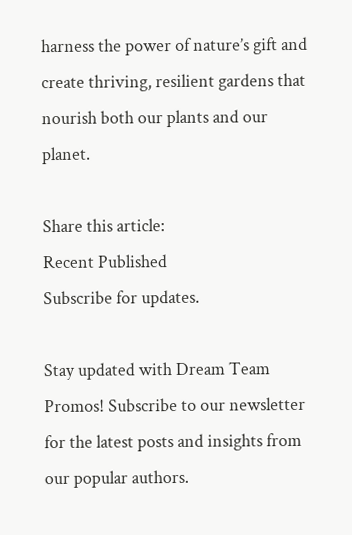harness the power of nature’s gift and create thriving, resilient gardens that nourish both our plants and our planet.

Share this article:
Recent Published
Subscribe for updates.

Stay updated with Dream Team Promos! Subscribe to our newsletter for the latest posts and insights from our popular authors.